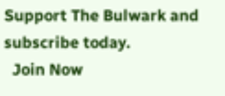Support The Bulwark and subscribe today.
  Join Now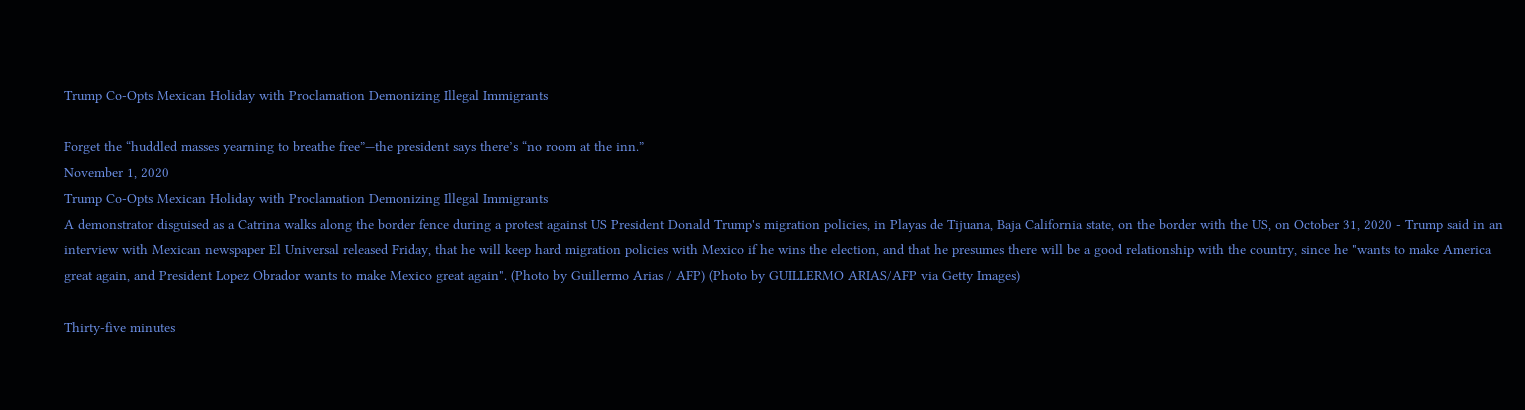Trump Co-Opts Mexican Holiday with Proclamation Demonizing Illegal Immigrants

Forget the “huddled masses yearning to breathe free”—the president says there’s “no room at the inn.”
November 1, 2020
Trump Co-Opts Mexican Holiday with Proclamation Demonizing Illegal Immigrants
A demonstrator disguised as a Catrina walks along the border fence during a protest against US President Donald Trump's migration policies, in Playas de Tijuana, Baja California state, on the border with the US, on October 31, 2020 - Trump said in an interview with Mexican newspaper El Universal released Friday, that he will keep hard migration policies with Mexico if he wins the election, and that he presumes there will be a good relationship with the country, since he "wants to make America great again, and President Lopez Obrador wants to make Mexico great again". (Photo by Guillermo Arias / AFP) (Photo by GUILLERMO ARIAS/AFP via Getty Images)

Thirty-five minutes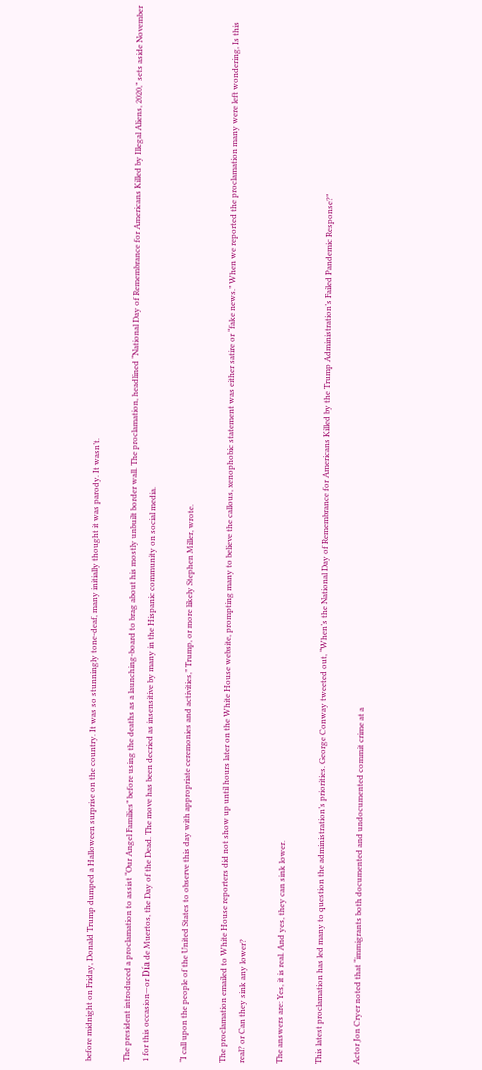before midnight on Friday, Donald Trump dumped a Halloween surprise on the country. It was so stunningly tone-deaf, many initially thought it was parody. It wasn’t.

The president introduced a proclamation to assist “Our Angel Families” before using the deaths as a launching-board to brag about his mostly unbuilt border wall. The proclamation, headlined “National Day of Remembrance for Americans Killed by Illegal Aliens, 2020,” sets aside November 1 for this occasion—or Día de Muertos, the Day of the Dead. The move has been decried as insensitive by many in the Hispanic community on social media.

“I call upon the people of the United States to observe this day with appropriate ceremonies and activities,” Trump, or more likely Stephen Miller, wrote.

The proclamation emailed to White House reporters did not show up until hours later on the White House website, prompting many to believe the callous, xenophobic statement was either satire or “fake news.” When we reported the proclamation many were left wondering, Is this real? or Can they sink any lower?

The answers are: Yes, it is real. And yes, they can sink lower.

This latest proclamation has led many to question the administration’s priorities. George Conway tweeted out, “When’s the National Day of Remembrance for Americans Killed by the Trump Administration’s Failed Pandemic Response?”

Actor Jon Cryer noted that “immigrants both documented and undocumented commit crime at a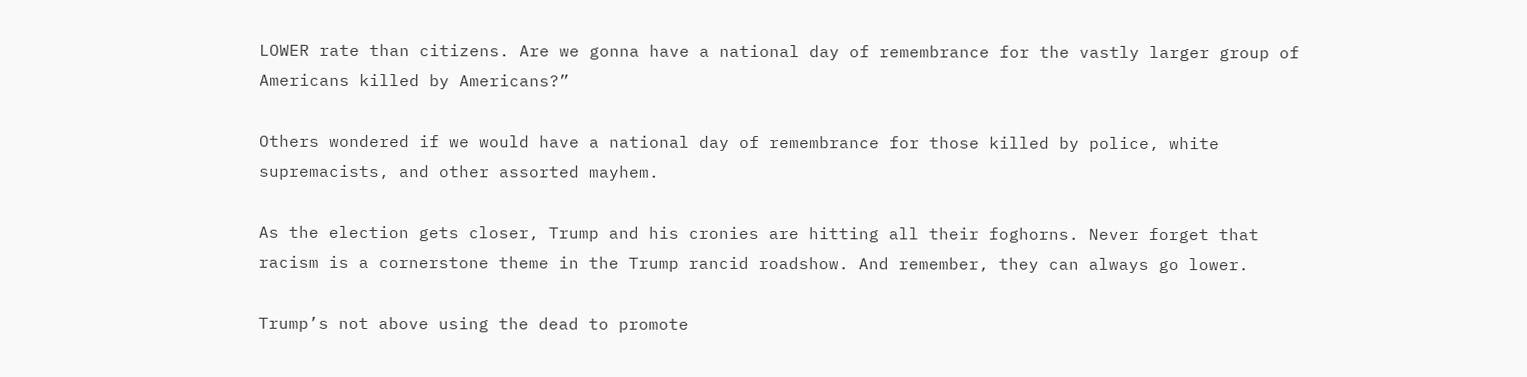LOWER rate than citizens. Are we gonna have a national day of remembrance for the vastly larger group of Americans killed by Americans?”

Others wondered if we would have a national day of remembrance for those killed by police, white supremacists, and other assorted mayhem.

As the election gets closer, Trump and his cronies are hitting all their foghorns. Never forget that racism is a cornerstone theme in the Trump rancid roadshow. And remember, they can always go lower.

Trump’s not above using the dead to promote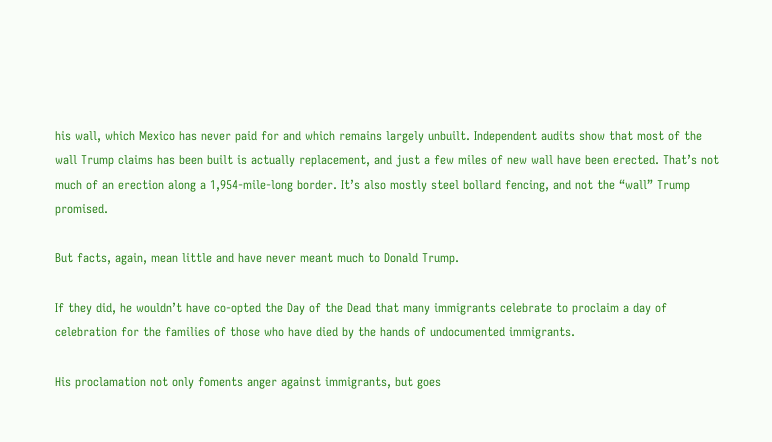his wall, which Mexico has never paid for and which remains largely unbuilt. Independent audits show that most of the wall Trump claims has been built is actually replacement, and just a few miles of new wall have been erected. That’s not much of an erection along a 1,954-mile-long border. It’s also mostly steel bollard fencing, and not the “wall” Trump promised.

But facts, again, mean little and have never meant much to Donald Trump.

If they did, he wouldn’t have co-opted the Day of the Dead that many immigrants celebrate to proclaim a day of celebration for the families of those who have died by the hands of undocumented immigrants.

His proclamation not only foments anger against immigrants, but goes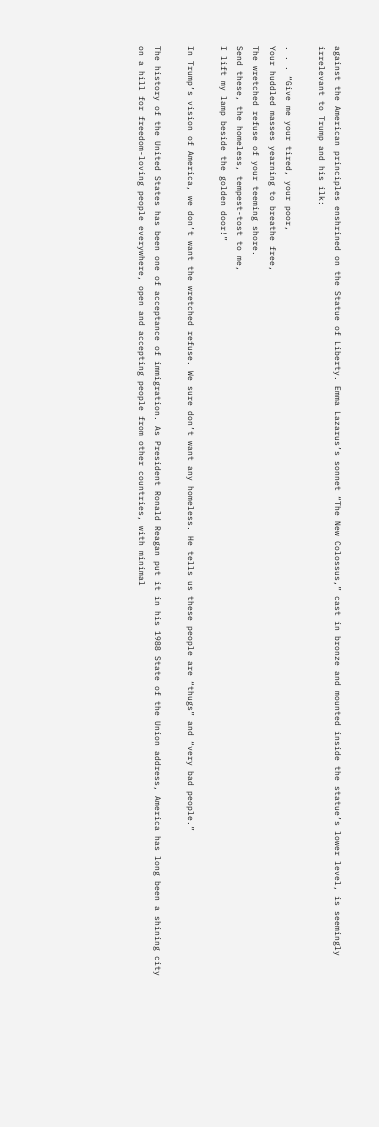against the American principles enshrined on the Statue of Liberty. Emma Lazarus’s sonnet “The New Colossus,” cast in bronze and mounted inside the statue’s lower level, is seemingly irrelevant to Trump and his ilk:

. . . “Give me your tired, your poor,
Your huddled masses yearning to breathe free,
The wretched refuse of your teeming shore.
Send these, the homeless, tempest-tost to me,
I lift my lamp beside the golden door!”

In Trump’s vision of America, we don’t want the wretched refuse. We sure don’t want any homeless. He tells us these people are “thugs” and “very bad people.”

The history of the United States has been one of acceptance of immigration. As President Ronald Reagan put it in his 1988 State of the Union address, America has long been a shining city on a hill for freedom-loving people everywhere, open and accepting people from other countries, with minimal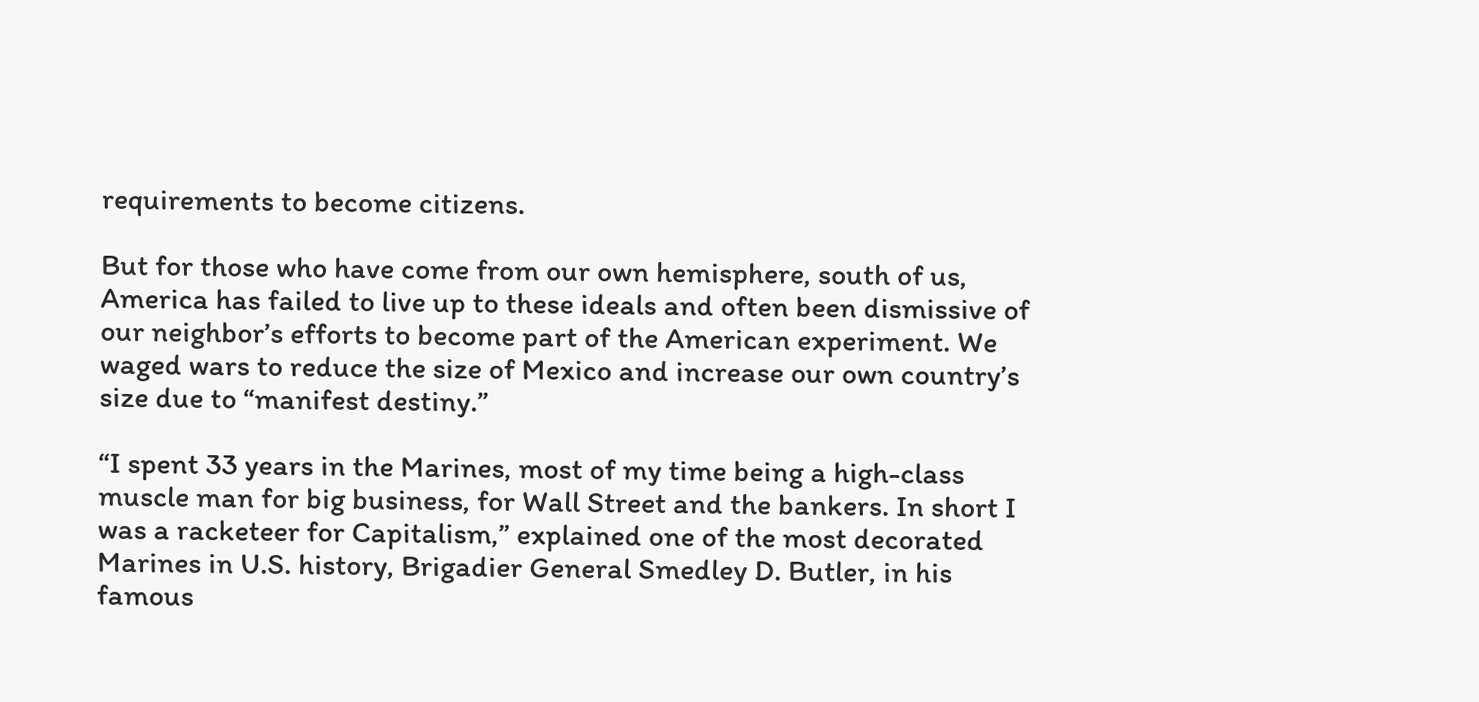requirements to become citizens.

But for those who have come from our own hemisphere, south of us, America has failed to live up to these ideals and often been dismissive of our neighbor’s efforts to become part of the American experiment. We waged wars to reduce the size of Mexico and increase our own country’s size due to “manifest destiny.”

“I spent 33 years in the Marines, most of my time being a high-class muscle man for big business, for Wall Street and the bankers. In short I was a racketeer for Capitalism,” explained one of the most decorated Marines in U.S. history, Brigadier General Smedley D. Butler, in his famous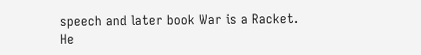speech and later book War is a Racket. He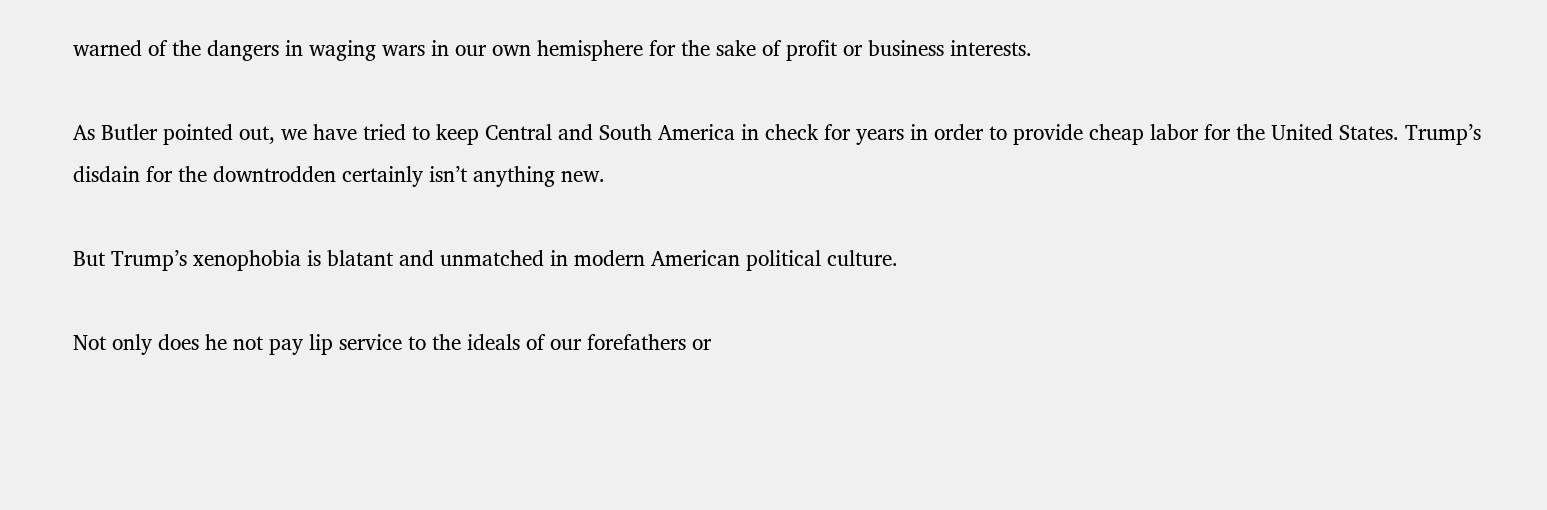warned of the dangers in waging wars in our own hemisphere for the sake of profit or business interests.

As Butler pointed out, we have tried to keep Central and South America in check for years in order to provide cheap labor for the United States. Trump’s disdain for the downtrodden certainly isn’t anything new.

But Trump’s xenophobia is blatant and unmatched in modern American political culture.

Not only does he not pay lip service to the ideals of our forefathers or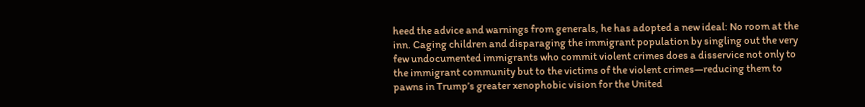heed the advice and warnings from generals, he has adopted a new ideal: No room at the inn. Caging children and disparaging the immigrant population by singling out the very few undocumented immigrants who commit violent crimes does a disservice not only to the immigrant community but to the victims of the violent crimes—reducing them to pawns in Trump’s greater xenophobic vision for the United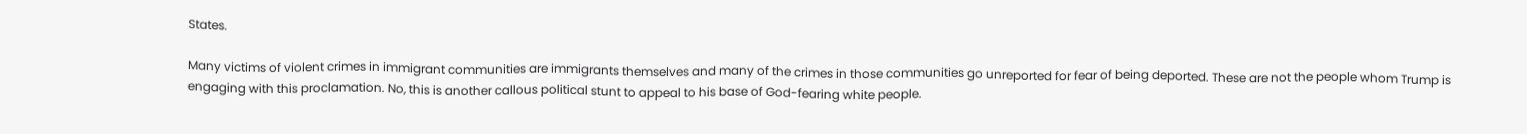States.

Many victims of violent crimes in immigrant communities are immigrants themselves and many of the crimes in those communities go unreported for fear of being deported. These are not the people whom Trump is engaging with this proclamation. No, this is another callous political stunt to appeal to his base of God-fearing white people.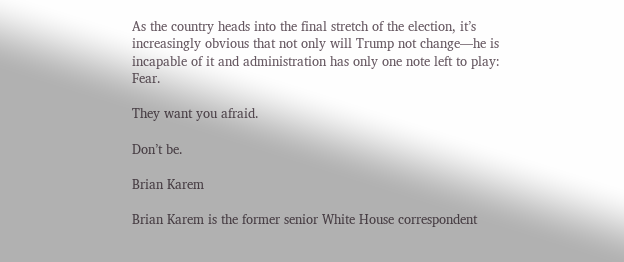As the country heads into the final stretch of the election, it’s increasingly obvious that not only will Trump not change—he is incapable of it and administration has only one note left to play: Fear.

They want you afraid.

Don’t be.

Brian Karem

Brian Karem is the former senior White House correspondent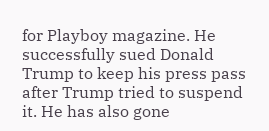for Playboy magazine. He successfully sued Donald Trump to keep his press pass after Trump tried to suspend it. He has also gone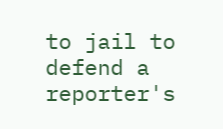to jail to defend a reporter's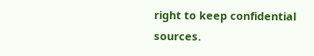right to keep confidential sources.